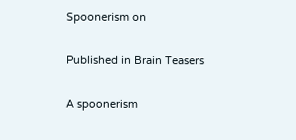Spoonerism on

Published in Brain Teasers

A spoonerism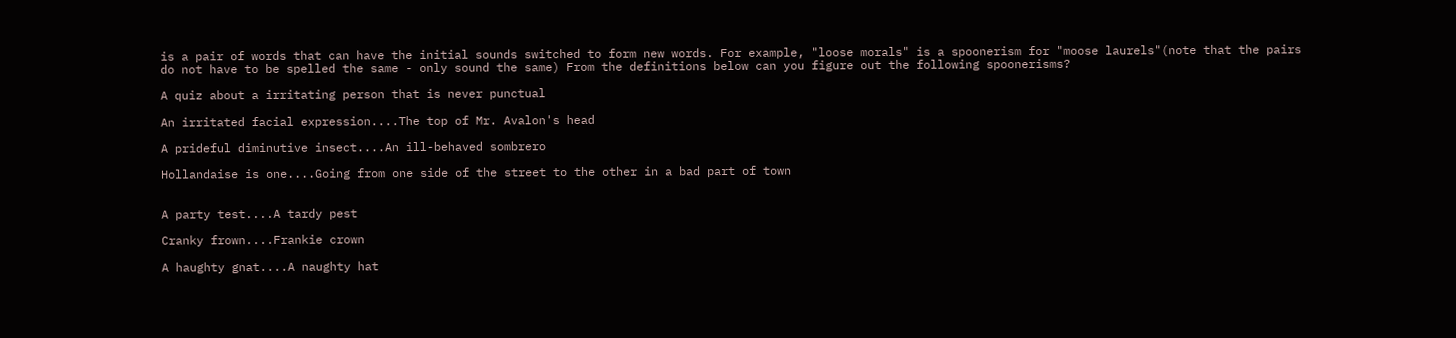is a pair of words that can have the initial sounds switched to form new words. For example, "loose morals" is a spoonerism for "moose laurels"(note that the pairs do not have to be spelled the same - only sound the same) From the definitions below can you figure out the following spoonerisms?

A quiz about a irritating person that is never punctual

An irritated facial expression....The top of Mr. Avalon's head

A prideful diminutive insect....An ill-behaved sombrero

Hollandaise is one....Going from one side of the street to the other in a bad part of town


A party test....A tardy pest

Cranky frown....Frankie crown

A haughty gnat....A naughty hat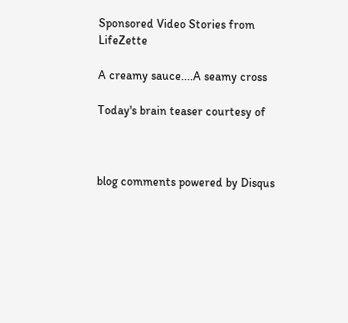Sponsored Video Stories from LifeZette

A creamy sauce....A seamy cross

Today's brain teaser courtesy of



blog comments powered by Disqus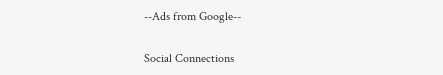--Ads from Google--

Social Connections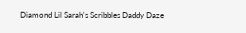Diamond Lil Sarah's Scribbles Daddy Daze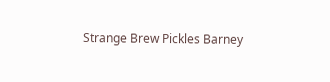Strange Brew Pickles Barney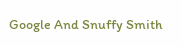Google And Snuffy Smith